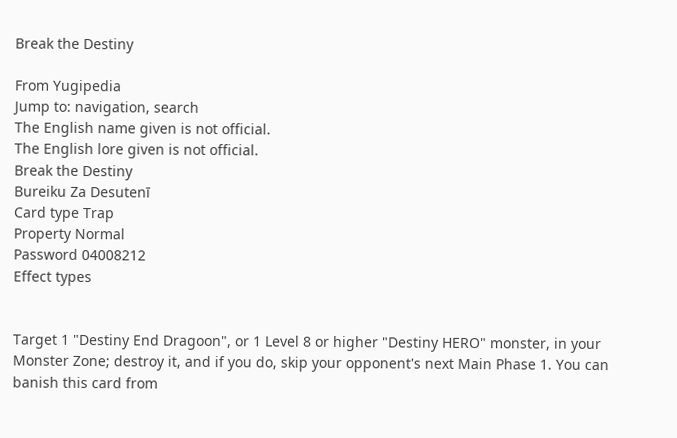Break the Destiny

From Yugipedia
Jump to: navigation, search
The English name given is not official.
The English lore given is not official.
Break the Destiny
Bureiku Za Desutenī
Card type Trap
Property Normal
Password 04008212
Effect types


Target 1 "Destiny End Dragoon", or 1 Level 8 or higher "Destiny HERO" monster, in your Monster Zone; destroy it, and if you do, skip your opponent's next Main Phase 1. You can banish this card from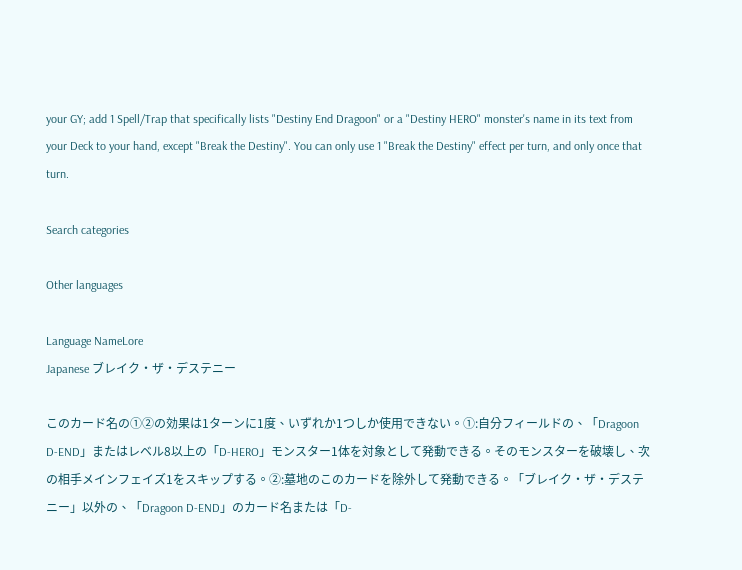your GY; add 1 Spell/Trap that specifically lists "Destiny End Dragoon" or a "Destiny HERO" monster's name in its text from your Deck to your hand, except "Break the Destiny". You can only use 1 "Break the Destiny" effect per turn, and only once that turn.

Search categories

Other languages

Language NameLore
Japanese ブレイク・ザ・デステニー

このカード名の①②の効果は1ターンに1度、いずれか1つしか使用できない。①:自分フィールドの、「Dragoon D-END」またはレベル8以上の「D-HERO」モンスター1体を対象として発動できる。そのモンスターを破壊し、次の相手メインフェイズ1をスキップする。②:墓地のこのカードを除外して発動できる。「ブレイク・ザ・デステニー」以外の、「Dragoon D-END」のカード名または「D-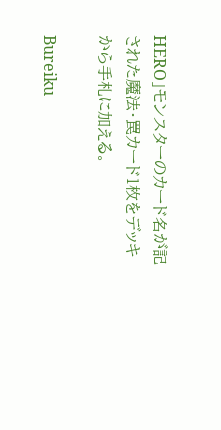HERO」モンスターのカード名が記された魔法・罠カード1枚をデッキから手札に加える。

Bureiku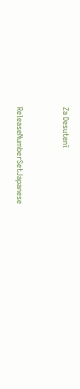Za Desutenī



ReleaseNumberSetJapanese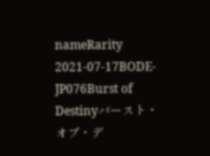nameRarity
2021-07-17BODE-JP076Burst of Destinyバースト・オブ・デ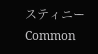スティニーCommon